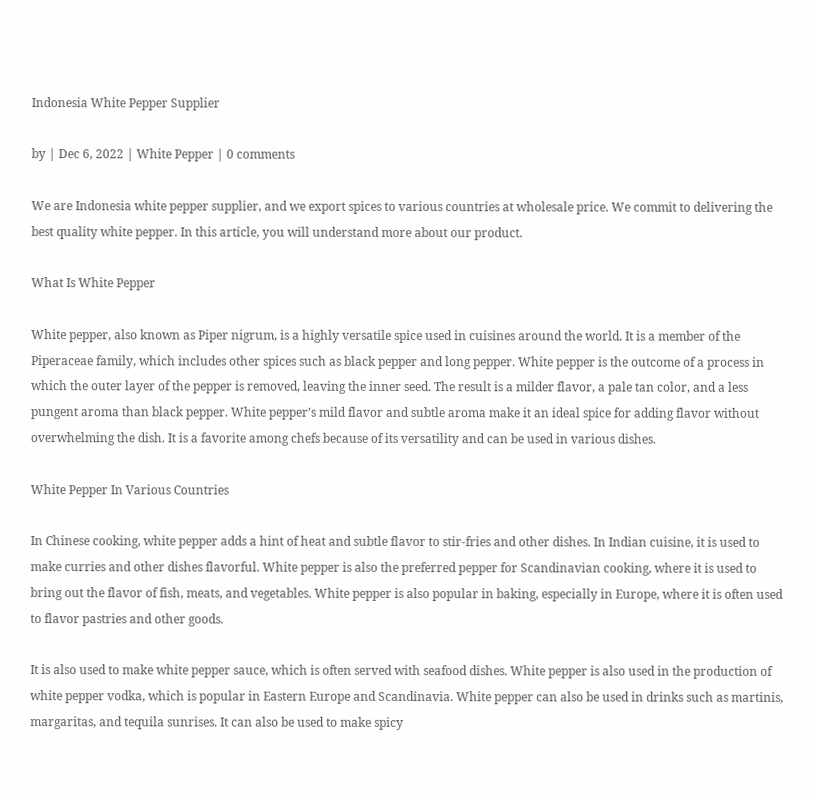Indonesia White Pepper Supplier

by | Dec 6, 2022 | White Pepper | 0 comments

We are Indonesia white pepper supplier, and we export spices to various countries at wholesale price. We commit to delivering the best quality white pepper. In this article, you will understand more about our product.

What Is White Pepper

White pepper, also known as Piper nigrum, is a highly versatile spice used in cuisines around the world. It is a member of the Piperaceae family, which includes other spices such as black pepper and long pepper. White pepper is the outcome of a process in which the outer layer of the pepper is removed, leaving the inner seed. The result is a milder flavor, a pale tan color, and a less pungent aroma than black pepper. White pepper’s mild flavor and subtle aroma make it an ideal spice for adding flavor without overwhelming the dish. It is a favorite among chefs because of its versatility and can be used in various dishes.

White Pepper In Various Countries

In Chinese cooking, white pepper adds a hint of heat and subtle flavor to stir-fries and other dishes. In Indian cuisine, it is used to make curries and other dishes flavorful. White pepper is also the preferred pepper for Scandinavian cooking, where it is used to bring out the flavor of fish, meats, and vegetables. White pepper is also popular in baking, especially in Europe, where it is often used to flavor pastries and other goods.

It is also used to make white pepper sauce, which is often served with seafood dishes. White pepper is also used in the production of white pepper vodka, which is popular in Eastern Europe and Scandinavia. White pepper can also be used in drinks such as martinis, margaritas, and tequila sunrises. It can also be used to make spicy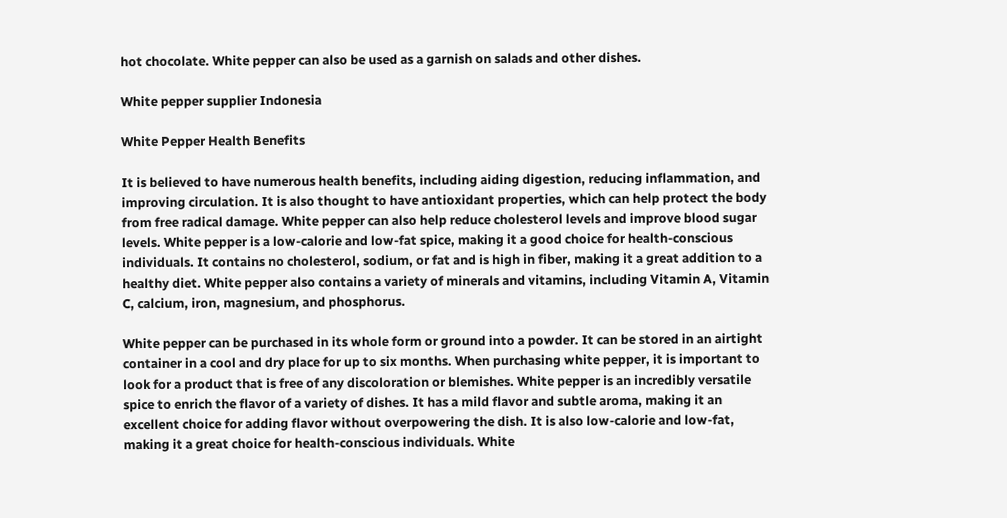hot chocolate. White pepper can also be used as a garnish on salads and other dishes.

White pepper supplier Indonesia

White Pepper Health Benefits

It is believed to have numerous health benefits, including aiding digestion, reducing inflammation, and improving circulation. It is also thought to have antioxidant properties, which can help protect the body from free radical damage. White pepper can also help reduce cholesterol levels and improve blood sugar levels. White pepper is a low-calorie and low-fat spice, making it a good choice for health-conscious individuals. It contains no cholesterol, sodium, or fat and is high in fiber, making it a great addition to a healthy diet. White pepper also contains a variety of minerals and vitamins, including Vitamin A, Vitamin C, calcium, iron, magnesium, and phosphorus.

White pepper can be purchased in its whole form or ground into a powder. It can be stored in an airtight container in a cool and dry place for up to six months. When purchasing white pepper, it is important to look for a product that is free of any discoloration or blemishes. White pepper is an incredibly versatile spice to enrich the flavor of a variety of dishes. It has a mild flavor and subtle aroma, making it an excellent choice for adding flavor without overpowering the dish. It is also low-calorie and low-fat, making it a great choice for health-conscious individuals. White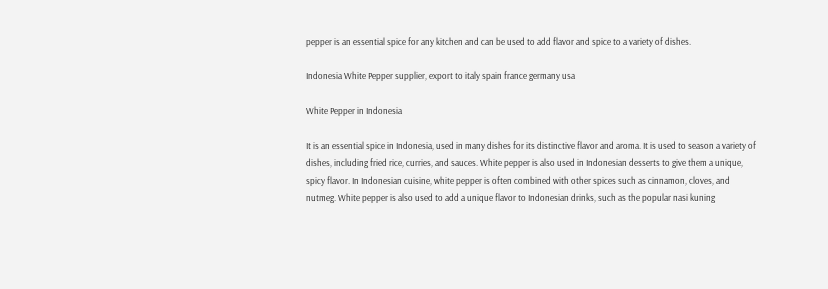pepper is an essential spice for any kitchen and can be used to add flavor and spice to a variety of dishes.

Indonesia White Pepper supplier, export to italy spain france germany usa

White Pepper in Indonesia

It is an essential spice in Indonesia, used in many dishes for its distinctive flavor and aroma. It is used to season a variety of dishes, including fried rice, curries, and sauces. White pepper is also used in Indonesian desserts to give them a unique, spicy flavor. In Indonesian cuisine, white pepper is often combined with other spices such as cinnamon, cloves, and nutmeg. White pepper is also used to add a unique flavor to Indonesian drinks, such as the popular nasi kuning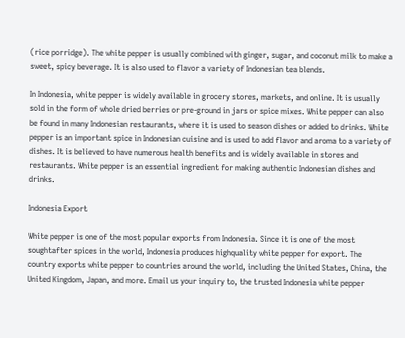(rice porridge). The white pepper is usually combined with ginger, sugar, and coconut milk to make a sweet, spicy beverage. It is also used to flavor a variety of Indonesian tea blends.

In Indonesia, white pepper is widely available in grocery stores, markets, and online. It is usually sold in the form of whole dried berries or pre-ground in jars or spice mixes. White pepper can also be found in many Indonesian restaurants, where it is used to season dishes or added to drinks. White pepper is an important spice in Indonesian cuisine and is used to add flavor and aroma to a variety of dishes. It is believed to have numerous health benefits and is widely available in stores and restaurants. White pepper is an essential ingredient for making authentic Indonesian dishes and drinks.

Indonesia Export

White pepper is one of the most popular exports from Indonesia. Since it is one of the most soughtafter spices in the world, Indonesia produces highquality white pepper for export. The country exports white pepper to countries around the world, including the United States, China, the United Kingdom, Japan, and more. Email us your inquiry to, the trusted Indonesia white pepper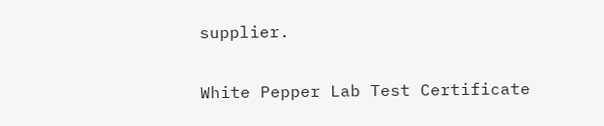supplier.

White Pepper Lab Test Certificate